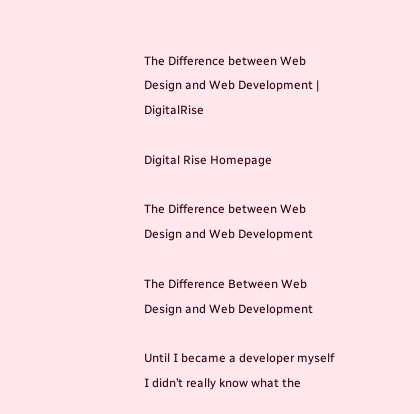The Difference between Web Design and Web Development | DigitalRise

Digital Rise Homepage

The Difference between Web Design and Web Development

The Difference Between Web Design and Web Development

Until I became a developer myself I didn’t really know what the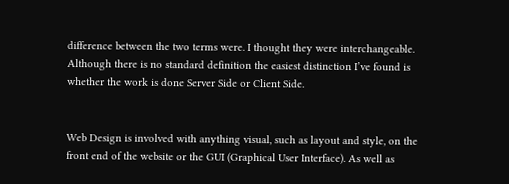difference between the two terms were. I thought they were interchangeable. Although there is no standard definition the easiest distinction I’ve found is whether the work is done Server Side or Client Side.


Web Design is involved with anything visual, such as layout and style, on the front end of the website or the GUI (Graphical User Interface). As well as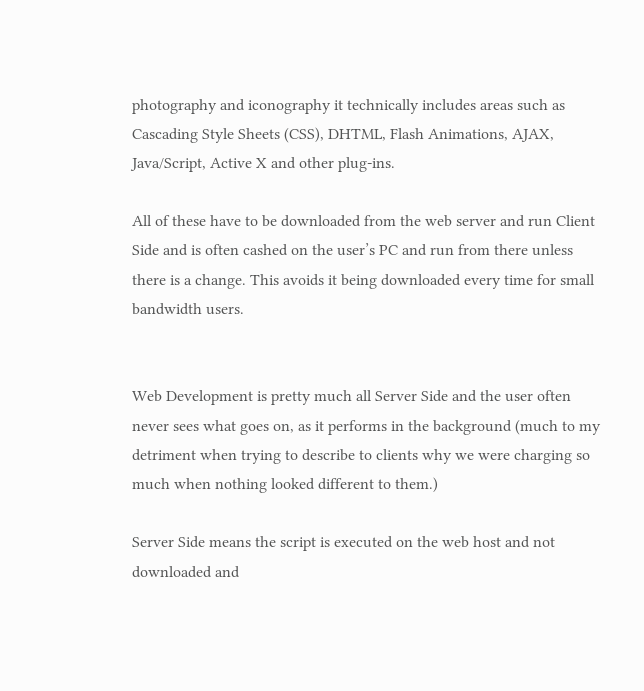photography and iconography it technically includes areas such as Cascading Style Sheets (CSS), DHTML, Flash Animations, AJAX, Java/Script, Active X and other plug-ins.

All of these have to be downloaded from the web server and run Client Side and is often cashed on the user’s PC and run from there unless there is a change. This avoids it being downloaded every time for small bandwidth users.


Web Development is pretty much all Server Side and the user often never sees what goes on, as it performs in the background (much to my detriment when trying to describe to clients why we were charging so much when nothing looked different to them.)

Server Side means the script is executed on the web host and not downloaded and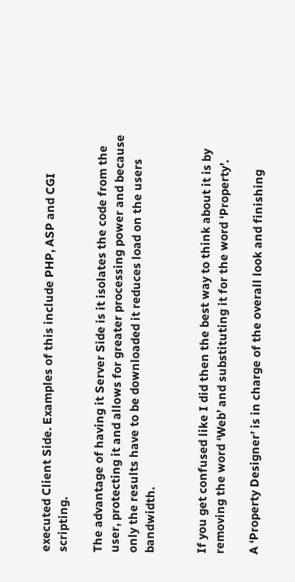executed Client Side. Examples of this include PHP, ASP and CGI scripting.

The advantage of having it Server Side is it isolates the code from the user, protecting it and allows for greater processing power and because only the results have to be downloaded it reduces load on the users bandwidth.


If you get confused like I did then the best way to think about it is by removing the word ‘Web’ and substituting it for the word ‘Property’.

A ‘Property Designer’ is in charge of the overall look and finishing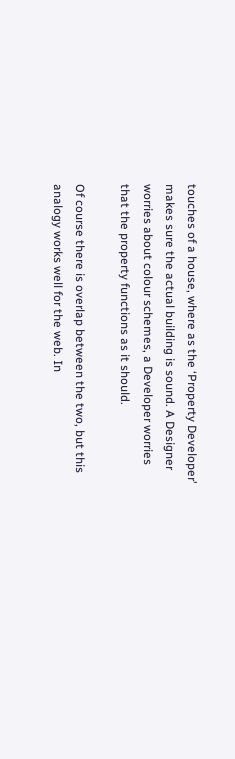touches of a house, where as the ‘Property Developer’ makes sure the actual building is sound. A Designer worries about colour schemes, a Developer worries that the property functions as it should.

Of course there is overlap between the two, but this analogy works well for the web. In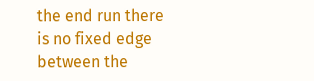the end run there is no fixed edge between the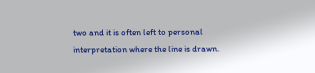two and it is often left to personal interpretation where the line is drawn.